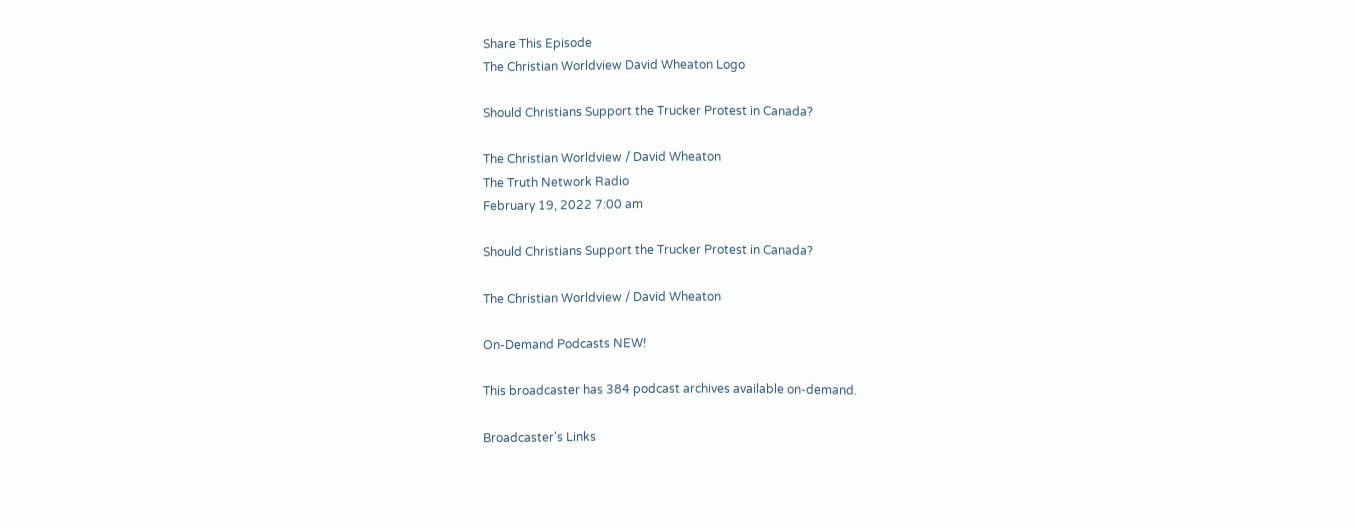Share This Episode
The Christian Worldview David Wheaton Logo

Should Christians Support the Trucker Protest in Canada?

The Christian Worldview / David Wheaton
The Truth Network Radio
February 19, 2022 7:00 am

Should Christians Support the Trucker Protest in Canada?

The Christian Worldview / David Wheaton

On-Demand Podcasts NEW!

This broadcaster has 384 podcast archives available on-demand.

Broadcaster's Links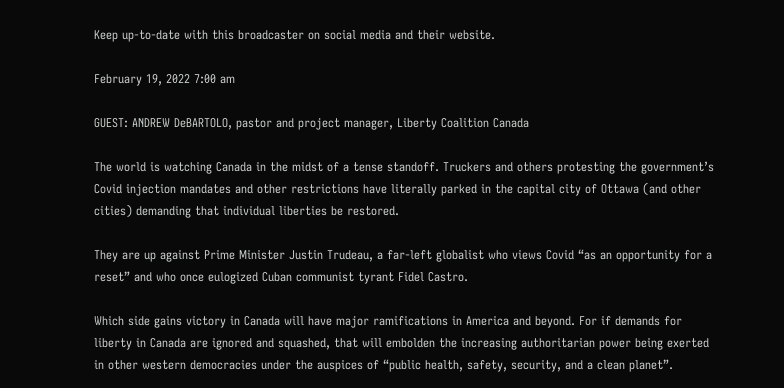Keep up-to-date with this broadcaster on social media and their website.

February 19, 2022 7:00 am

GUEST: ANDREW DeBARTOLO, pastor and project manager, Liberty Coalition Canada

The world is watching Canada in the midst of a tense standoff. Truckers and others protesting the government’s Covid injection mandates and other restrictions have literally parked in the capital city of Ottawa (and other cities) demanding that individual liberties be restored.

They are up against Prime Minister Justin Trudeau, a far-left globalist who views Covid “as an opportunity for a reset” and who once eulogized Cuban communist tyrant Fidel Castro.

Which side gains victory in Canada will have major ramifications in America and beyond. For if demands for liberty in Canada are ignored and squashed, that will embolden the increasing authoritarian power being exerted in other western democracies under the auspices of “public health, safety, security, and a clean planet”.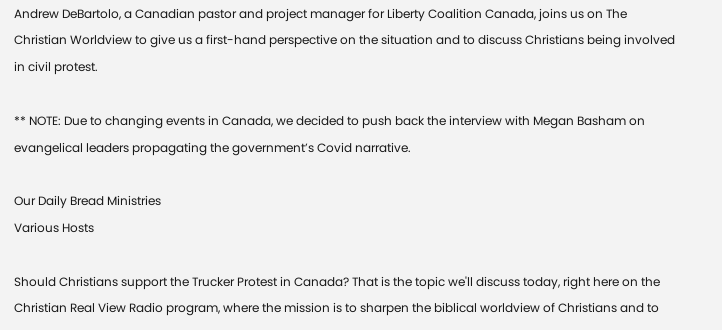Andrew DeBartolo, a Canadian pastor and project manager for Liberty Coalition Canada, joins us on The Christian Worldview to give us a first-hand perspective on the situation and to discuss Christians being involved in civil protest.

** NOTE: Due to changing events in Canada, we decided to push back the interview with Megan Basham on evangelical leaders propagating the government’s Covid narrative.

Our Daily Bread Ministries
Various Hosts

Should Christians support the Trucker Protest in Canada? That is the topic we'll discuss today, right here on the Christian Real View Radio program, where the mission is to sharpen the biblical worldview of Christians and to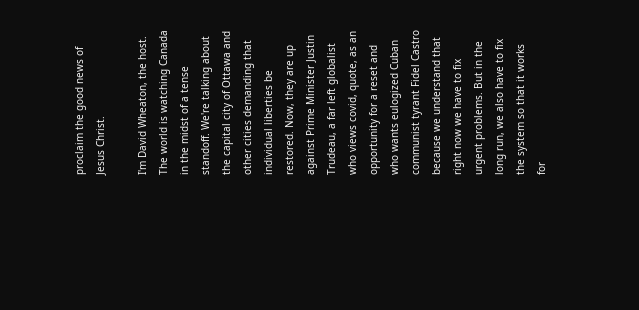proclaim the good news of Jesus Christ.

I'm David Wheaton, the host. The world is watching Canada in the midst of a tense standoff. We're talking about the capital city of Ottawa and other cities demanding that individual liberties be restored. Now, they are up against Prime Minister Justin Trudeau, a far left globalist who views covid, quote, as an opportunity for a reset and who wants eulogized Cuban communist tyrant Fidel Castro because we understand that right now we have to fix urgent problems. But in the long run, we also have to fix the system so that it works for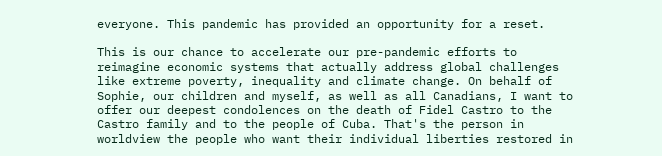everyone. This pandemic has provided an opportunity for a reset.

This is our chance to accelerate our pre-pandemic efforts to reimagine economic systems that actually address global challenges like extreme poverty, inequality and climate change. On behalf of Sophie, our children and myself, as well as all Canadians, I want to offer our deepest condolences on the death of Fidel Castro to the Castro family and to the people of Cuba. That's the person in worldview the people who want their individual liberties restored in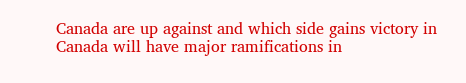Canada are up against and which side gains victory in Canada will have major ramifications in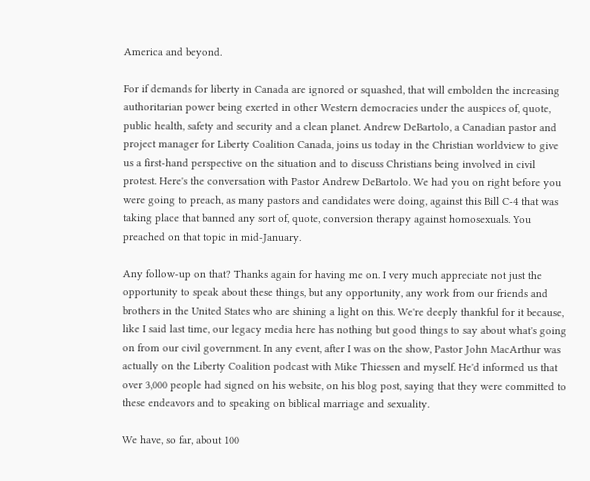America and beyond.

For if demands for liberty in Canada are ignored or squashed, that will embolden the increasing authoritarian power being exerted in other Western democracies under the auspices of, quote, public health, safety and security and a clean planet. Andrew DeBartolo, a Canadian pastor and project manager for Liberty Coalition Canada, joins us today in the Christian worldview to give us a first-hand perspective on the situation and to discuss Christians being involved in civil protest. Here's the conversation with Pastor Andrew DeBartolo. We had you on right before you were going to preach, as many pastors and candidates were doing, against this Bill C-4 that was taking place that banned any sort of, quote, conversion therapy against homosexuals. You preached on that topic in mid-January.

Any follow-up on that? Thanks again for having me on. I very much appreciate not just the opportunity to speak about these things, but any opportunity, any work from our friends and brothers in the United States who are shining a light on this. We're deeply thankful for it because, like I said last time, our legacy media here has nothing but good things to say about what's going on from our civil government. In any event, after I was on the show, Pastor John MacArthur was actually on the Liberty Coalition podcast with Mike Thiessen and myself. He'd informed us that over 3,000 people had signed on his website, on his blog post, saying that they were committed to these endeavors and to speaking on biblical marriage and sexuality.

We have, so far, about 100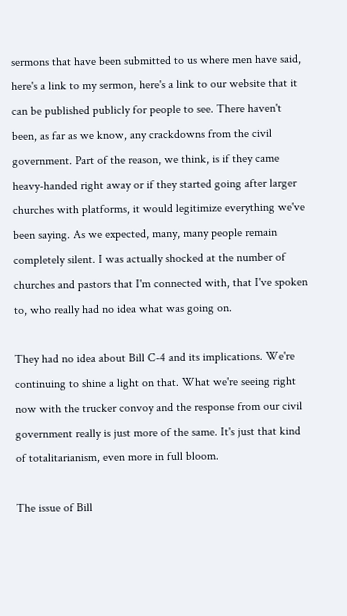sermons that have been submitted to us where men have said, here's a link to my sermon, here's a link to our website that it can be published publicly for people to see. There haven't been, as far as we know, any crackdowns from the civil government. Part of the reason, we think, is if they came heavy-handed right away or if they started going after larger churches with platforms, it would legitimize everything we've been saying. As we expected, many, many people remain completely silent. I was actually shocked at the number of churches and pastors that I'm connected with, that I've spoken to, who really had no idea what was going on.

They had no idea about Bill C-4 and its implications. We're continuing to shine a light on that. What we're seeing right now with the trucker convoy and the response from our civil government really is just more of the same. It's just that kind of totalitarianism, even more in full bloom.

The issue of Bill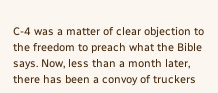C-4 was a matter of clear objection to the freedom to preach what the Bible says. Now, less than a month later, there has been a convoy of truckers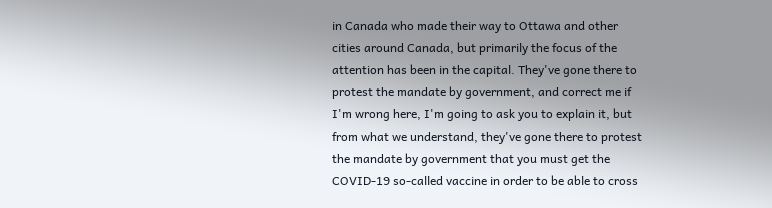in Canada who made their way to Ottawa and other cities around Canada, but primarily the focus of the attention has been in the capital. They've gone there to protest the mandate by government, and correct me if I'm wrong here, I'm going to ask you to explain it, but from what we understand, they've gone there to protest the mandate by government that you must get the COVID-19 so-called vaccine in order to be able to cross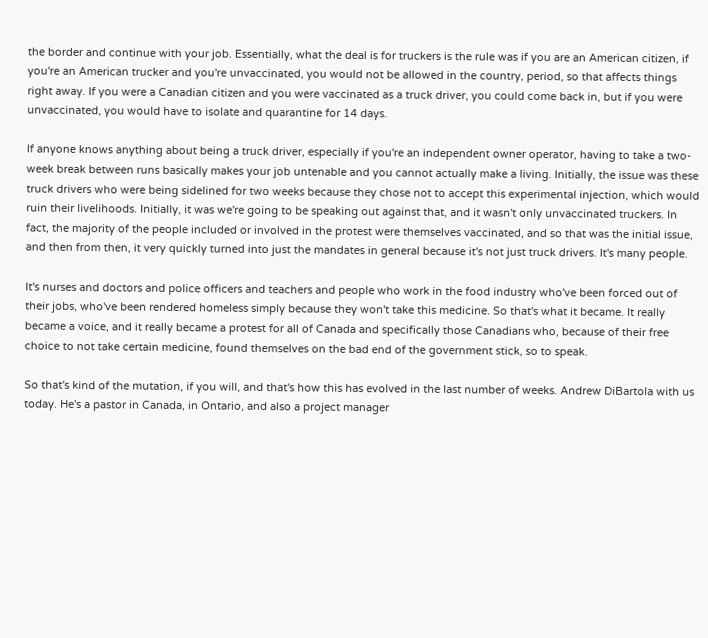the border and continue with your job. Essentially, what the deal is for truckers is the rule was if you are an American citizen, if you're an American trucker and you're unvaccinated, you would not be allowed in the country, period, so that affects things right away. If you were a Canadian citizen and you were vaccinated as a truck driver, you could come back in, but if you were unvaccinated, you would have to isolate and quarantine for 14 days.

If anyone knows anything about being a truck driver, especially if you're an independent owner operator, having to take a two-week break between runs basically makes your job untenable and you cannot actually make a living. Initially, the issue was these truck drivers who were being sidelined for two weeks because they chose not to accept this experimental injection, which would ruin their livelihoods. Initially, it was we're going to be speaking out against that, and it wasn't only unvaccinated truckers. In fact, the majority of the people included or involved in the protest were themselves vaccinated, and so that was the initial issue, and then from then, it very quickly turned into just the mandates in general because it's not just truck drivers. It's many people.

It's nurses and doctors and police officers and teachers and people who work in the food industry who've been forced out of their jobs, who've been rendered homeless simply because they won't take this medicine. So that's what it became. It really became a voice, and it really became a protest for all of Canada and specifically those Canadians who, because of their free choice to not take certain medicine, found themselves on the bad end of the government stick, so to speak.

So that's kind of the mutation, if you will, and that's how this has evolved in the last number of weeks. Andrew DiBartola with us today. He's a pastor in Canada, in Ontario, and also a project manager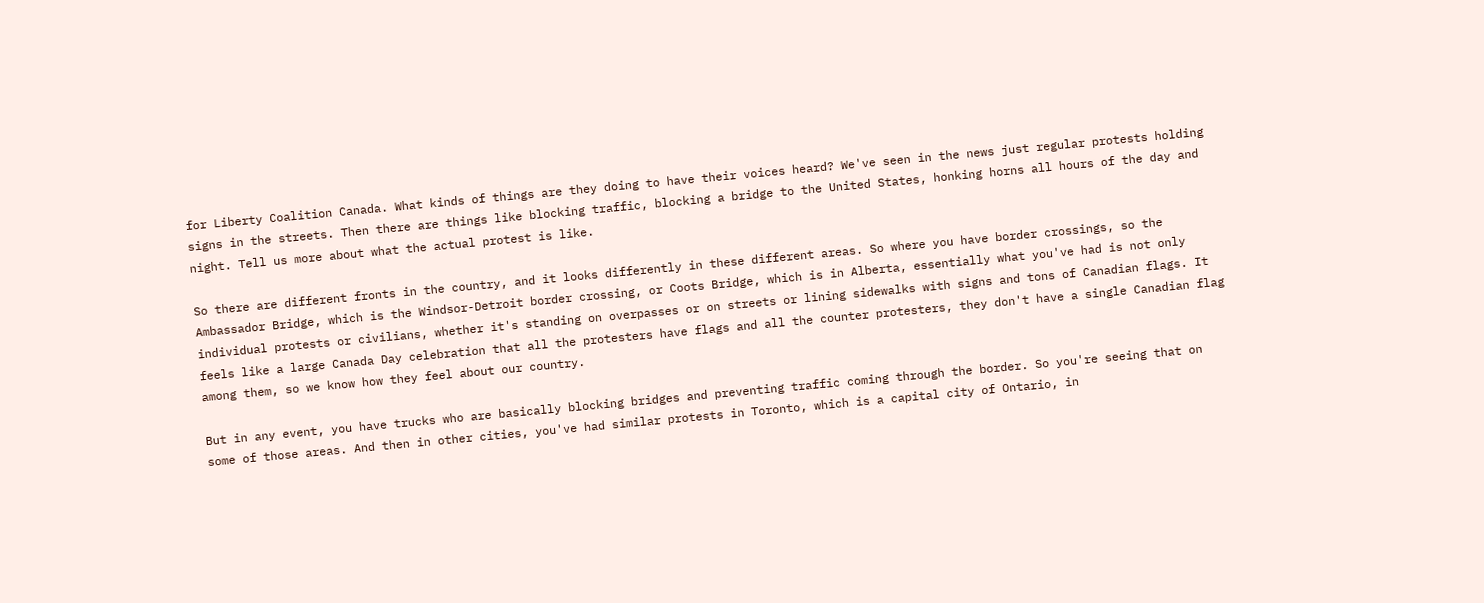for Liberty Coalition Canada. What kinds of things are they doing to have their voices heard? We've seen in the news just regular protests holding signs in the streets. Then there are things like blocking traffic, blocking a bridge to the United States, honking horns all hours of the day and night. Tell us more about what the actual protest is like.

So there are different fronts in the country, and it looks differently in these different areas. So where you have border crossings, so the Ambassador Bridge, which is the Windsor-Detroit border crossing, or Coots Bridge, which is in Alberta, essentially what you've had is not only individual protests or civilians, whether it's standing on overpasses or on streets or lining sidewalks with signs and tons of Canadian flags. It feels like a large Canada Day celebration that all the protesters have flags and all the counter protesters, they don't have a single Canadian flag among them, so we know how they feel about our country.

But in any event, you have trucks who are basically blocking bridges and preventing traffic coming through the border. So you're seeing that on some of those areas. And then in other cities, you've had similar protests in Toronto, which is a capital city of Ontario, in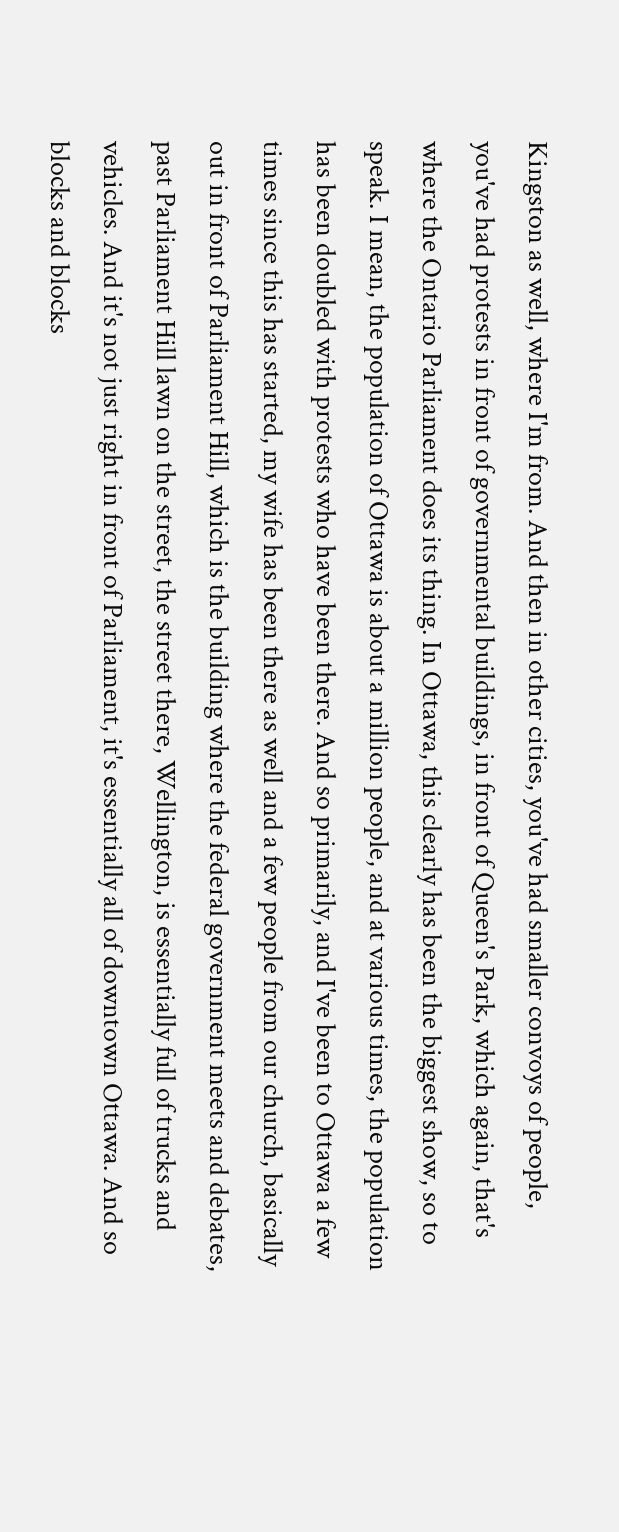Kingston as well, where I'm from. And then in other cities, you've had smaller convoys of people, you've had protests in front of governmental buildings, in front of Queen's Park, which again, that's where the Ontario Parliament does its thing. In Ottawa, this clearly has been the biggest show, so to speak. I mean, the population of Ottawa is about a million people, and at various times, the population has been doubled with protests who have been there. And so primarily, and I've been to Ottawa a few times since this has started, my wife has been there as well and a few people from our church, basically out in front of Parliament Hill, which is the building where the federal government meets and debates, past Parliament Hill lawn on the street, the street there, Wellington, is essentially full of trucks and vehicles. And it's not just right in front of Parliament, it's essentially all of downtown Ottawa. And so blocks and blocks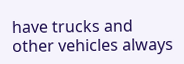have trucks and other vehicles always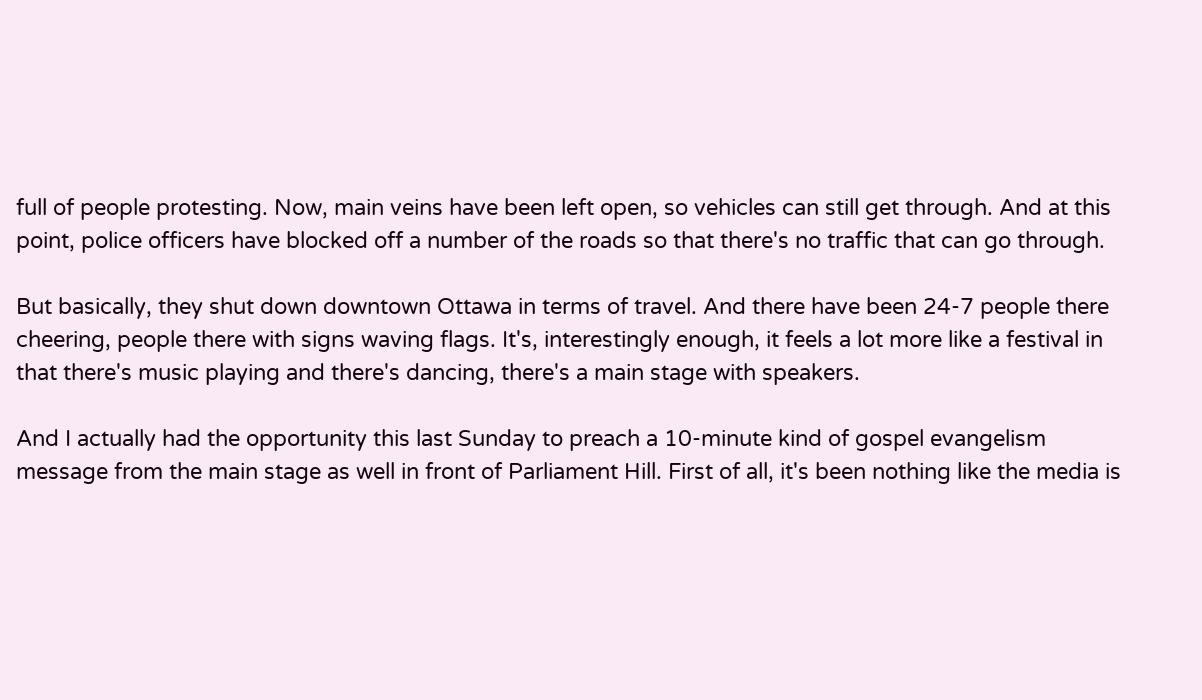full of people protesting. Now, main veins have been left open, so vehicles can still get through. And at this point, police officers have blocked off a number of the roads so that there's no traffic that can go through.

But basically, they shut down downtown Ottawa in terms of travel. And there have been 24-7 people there cheering, people there with signs waving flags. It's, interestingly enough, it feels a lot more like a festival in that there's music playing and there's dancing, there's a main stage with speakers.

And I actually had the opportunity this last Sunday to preach a 10-minute kind of gospel evangelism message from the main stage as well in front of Parliament Hill. First of all, it's been nothing like the media is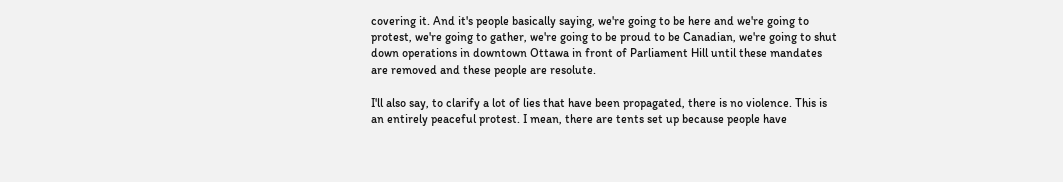covering it. And it's people basically saying, we're going to be here and we're going to protest, we're going to gather, we're going to be proud to be Canadian, we're going to shut down operations in downtown Ottawa in front of Parliament Hill until these mandates are removed and these people are resolute.

I'll also say, to clarify a lot of lies that have been propagated, there is no violence. This is an entirely peaceful protest. I mean, there are tents set up because people have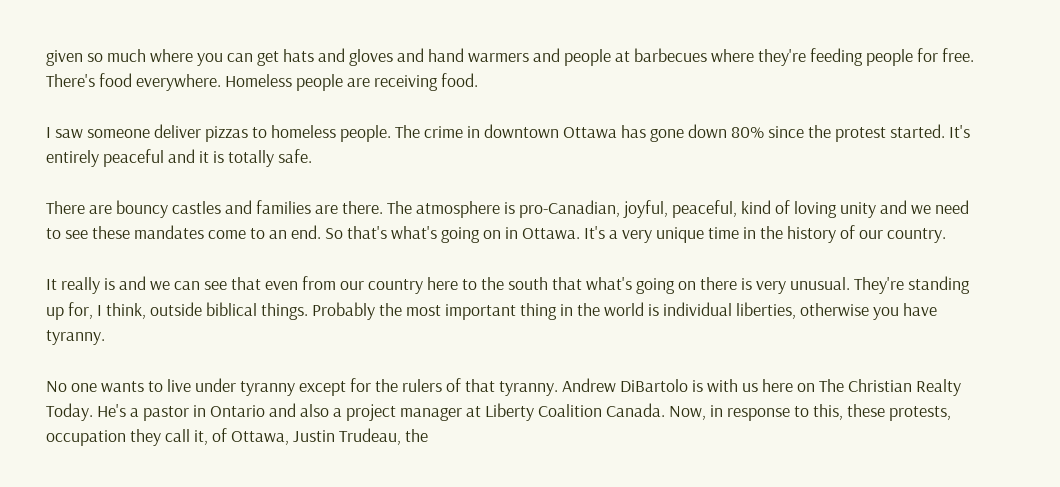given so much where you can get hats and gloves and hand warmers and people at barbecues where they're feeding people for free. There's food everywhere. Homeless people are receiving food.

I saw someone deliver pizzas to homeless people. The crime in downtown Ottawa has gone down 80% since the protest started. It's entirely peaceful and it is totally safe.

There are bouncy castles and families are there. The atmosphere is pro-Canadian, joyful, peaceful, kind of loving unity and we need to see these mandates come to an end. So that's what's going on in Ottawa. It's a very unique time in the history of our country.

It really is and we can see that even from our country here to the south that what's going on there is very unusual. They're standing up for, I think, outside biblical things. Probably the most important thing in the world is individual liberties, otherwise you have tyranny.

No one wants to live under tyranny except for the rulers of that tyranny. Andrew DiBartolo is with us here on The Christian Realty Today. He's a pastor in Ontario and also a project manager at Liberty Coalition Canada. Now, in response to this, these protests, occupation they call it, of Ottawa, Justin Trudeau, the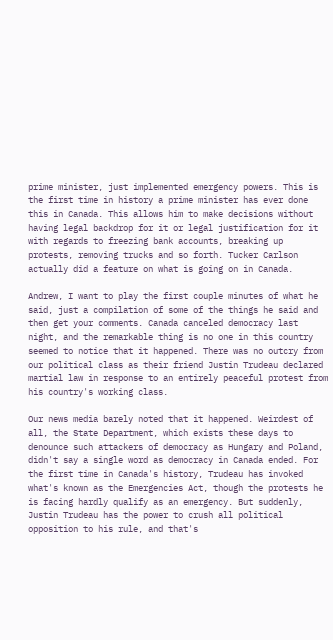prime minister, just implemented emergency powers. This is the first time in history a prime minister has ever done this in Canada. This allows him to make decisions without having legal backdrop for it or legal justification for it with regards to freezing bank accounts, breaking up protests, removing trucks and so forth. Tucker Carlson actually did a feature on what is going on in Canada.

Andrew, I want to play the first couple minutes of what he said, just a compilation of some of the things he said and then get your comments. Canada canceled democracy last night, and the remarkable thing is no one in this country seemed to notice that it happened. There was no outcry from our political class as their friend Justin Trudeau declared martial law in response to an entirely peaceful protest from his country's working class.

Our news media barely noted that it happened. Weirdest of all, the State Department, which exists these days to denounce such attackers of democracy as Hungary and Poland, didn't say a single word as democracy in Canada ended. For the first time in Canada's history, Trudeau has invoked what's known as the Emergencies Act, though the protests he is facing hardly qualify as an emergency. But suddenly, Justin Trudeau has the power to crush all political opposition to his rule, and that's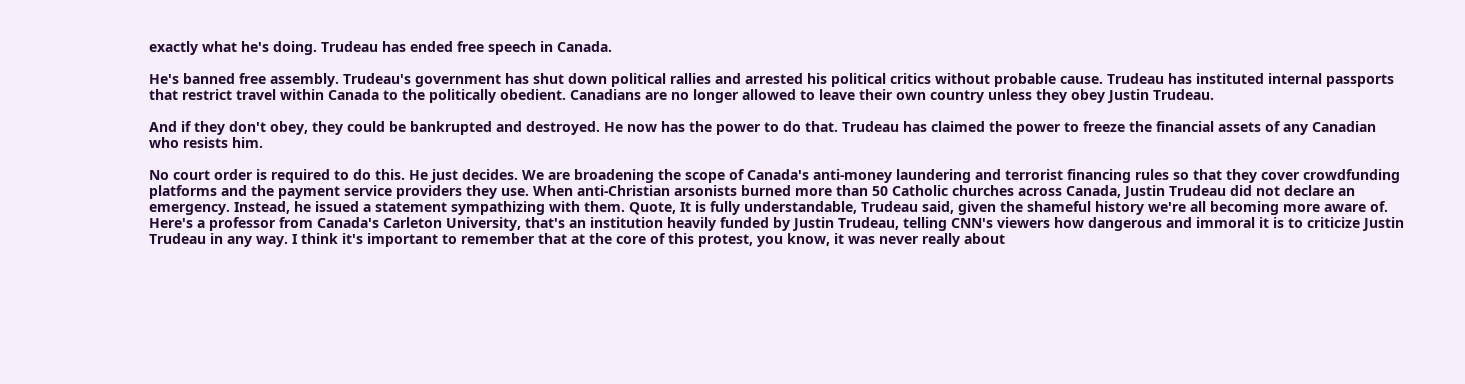exactly what he's doing. Trudeau has ended free speech in Canada.

He's banned free assembly. Trudeau's government has shut down political rallies and arrested his political critics without probable cause. Trudeau has instituted internal passports that restrict travel within Canada to the politically obedient. Canadians are no longer allowed to leave their own country unless they obey Justin Trudeau.

And if they don't obey, they could be bankrupted and destroyed. He now has the power to do that. Trudeau has claimed the power to freeze the financial assets of any Canadian who resists him.

No court order is required to do this. He just decides. We are broadening the scope of Canada's anti-money laundering and terrorist financing rules so that they cover crowdfunding platforms and the payment service providers they use. When anti-Christian arsonists burned more than 50 Catholic churches across Canada, Justin Trudeau did not declare an emergency. Instead, he issued a statement sympathizing with them. Quote, It is fully understandable, Trudeau said, given the shameful history we're all becoming more aware of. Here's a professor from Canada's Carleton University, that's an institution heavily funded by Justin Trudeau, telling CNN's viewers how dangerous and immoral it is to criticize Justin Trudeau in any way. I think it's important to remember that at the core of this protest, you know, it was never really about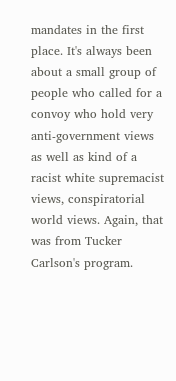mandates in the first place. It's always been about a small group of people who called for a convoy who hold very anti-government views as well as kind of a racist white supremacist views, conspiratorial world views. Again, that was from Tucker Carlson's program.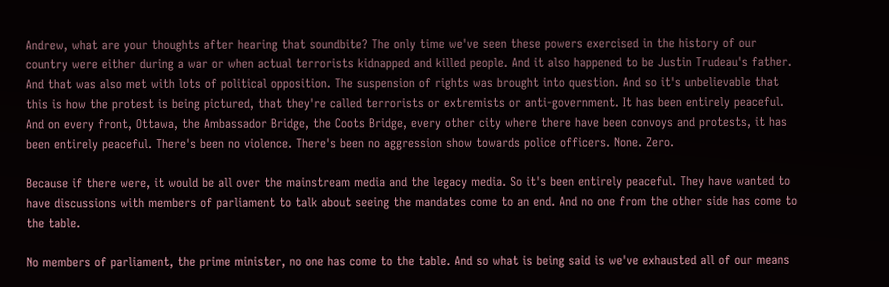Andrew, what are your thoughts after hearing that soundbite? The only time we've seen these powers exercised in the history of our country were either during a war or when actual terrorists kidnapped and killed people. And it also happened to be Justin Trudeau's father. And that was also met with lots of political opposition. The suspension of rights was brought into question. And so it's unbelievable that this is how the protest is being pictured, that they're called terrorists or extremists or anti-government. It has been entirely peaceful. And on every front, Ottawa, the Ambassador Bridge, the Coots Bridge, every other city where there have been convoys and protests, it has been entirely peaceful. There's been no violence. There's been no aggression show towards police officers. None. Zero.

Because if there were, it would be all over the mainstream media and the legacy media. So it's been entirely peaceful. They have wanted to have discussions with members of parliament to talk about seeing the mandates come to an end. And no one from the other side has come to the table.

No members of parliament, the prime minister, no one has come to the table. And so what is being said is we've exhausted all of our means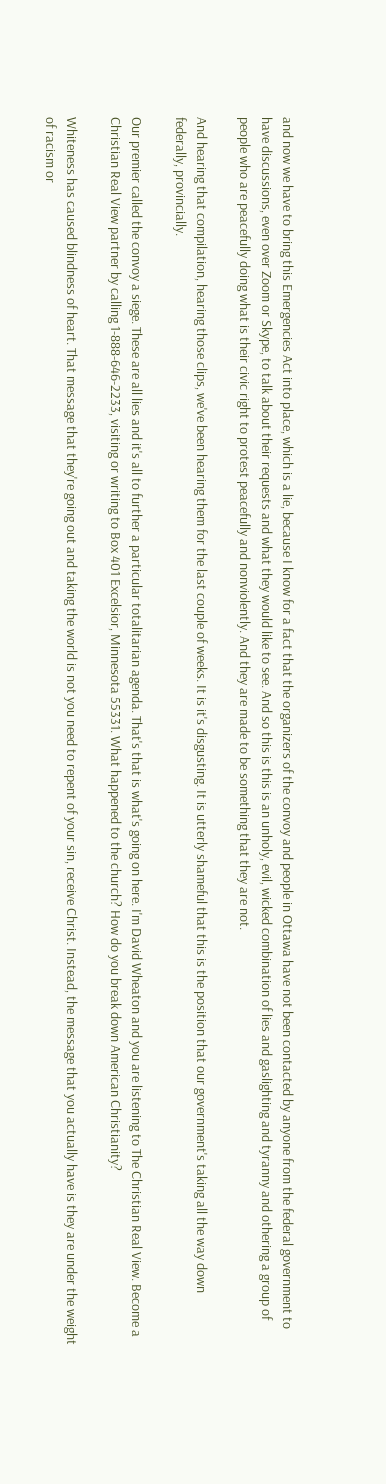and now we have to bring this Emergencies Act into place, which is a lie, because I know for a fact that the organizers of the convoy and people in Ottawa have not been contacted by anyone from the federal government to have discussions, even over Zoom or Skype, to talk about their requests and what they would like to see. And so this is this is an unholy, evil, wicked combination of lies and gaslighting and tyranny and othering a group of people who are peacefully doing what is their civic right to protest peacefully and nonviolently. And they are made to be something that they are not.

And hearing that compilation, hearing those clips, we've been hearing them for the last couple of weeks. It is it's disgusting. It is utterly shameful that this is the position that our government's taking all the way down federally, provincially.

Our premier called the convoy a siege. These are all lies and it's all to further a particular totalitarian agenda. That's that is what's going on here. I'm David Wheaton and you are listening to The Christian Real View. Become a Christian Real View partner by calling 1-888-646-2233, visiting or writing to Box 401 Excelsior, Minnesota 55331. What happened to the church? How do you break down American Christianity?

Whiteness has caused blindness of heart. That message that they're going out and taking the world is not you need to repent of your sin, receive Christ. Instead, the message that you actually have is they are under the weight of racism or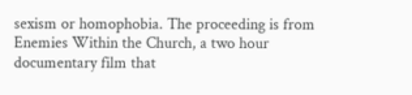sexism or homophobia. The proceeding is from Enemies Within the Church, a two hour documentary film that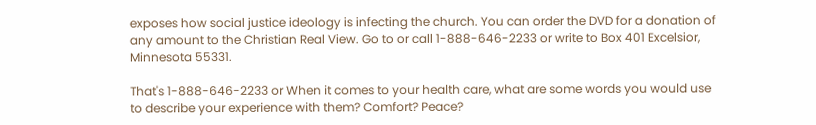exposes how social justice ideology is infecting the church. You can order the DVD for a donation of any amount to the Christian Real View. Go to or call 1-888-646-2233 or write to Box 401 Excelsior, Minnesota 55331.

That's 1-888-646-2233 or When it comes to your health care, what are some words you would use to describe your experience with them? Comfort? Peace?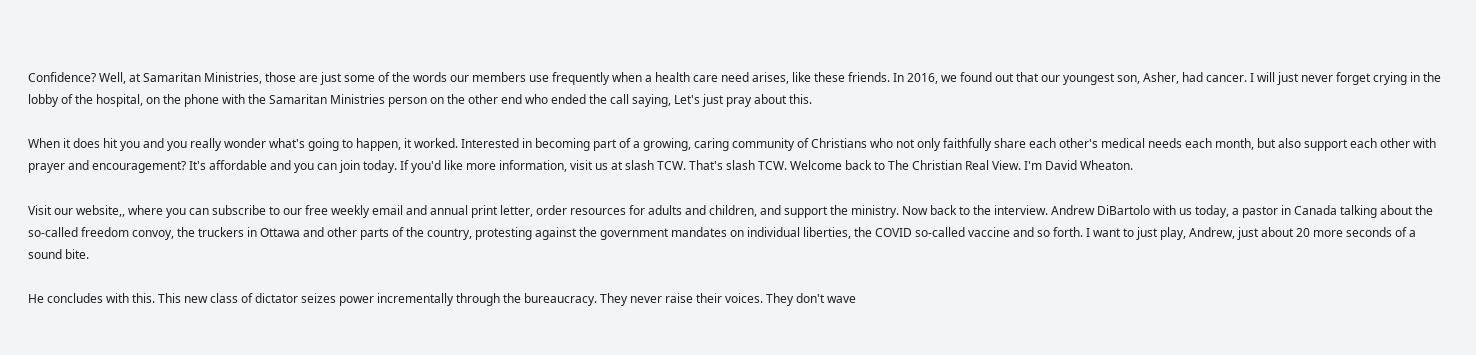Confidence? Well, at Samaritan Ministries, those are just some of the words our members use frequently when a health care need arises, like these friends. In 2016, we found out that our youngest son, Asher, had cancer. I will just never forget crying in the lobby of the hospital, on the phone with the Samaritan Ministries person on the other end who ended the call saying, Let's just pray about this.

When it does hit you and you really wonder what's going to happen, it worked. Interested in becoming part of a growing, caring community of Christians who not only faithfully share each other's medical needs each month, but also support each other with prayer and encouragement? It's affordable and you can join today. If you'd like more information, visit us at slash TCW. That's slash TCW. Welcome back to The Christian Real View. I'm David Wheaton.

Visit our website,, where you can subscribe to our free weekly email and annual print letter, order resources for adults and children, and support the ministry. Now back to the interview. Andrew DiBartolo with us today, a pastor in Canada talking about the so-called freedom convoy, the truckers in Ottawa and other parts of the country, protesting against the government mandates on individual liberties, the COVID so-called vaccine and so forth. I want to just play, Andrew, just about 20 more seconds of a sound bite.

He concludes with this. This new class of dictator seizes power incrementally through the bureaucracy. They never raise their voices. They don't wave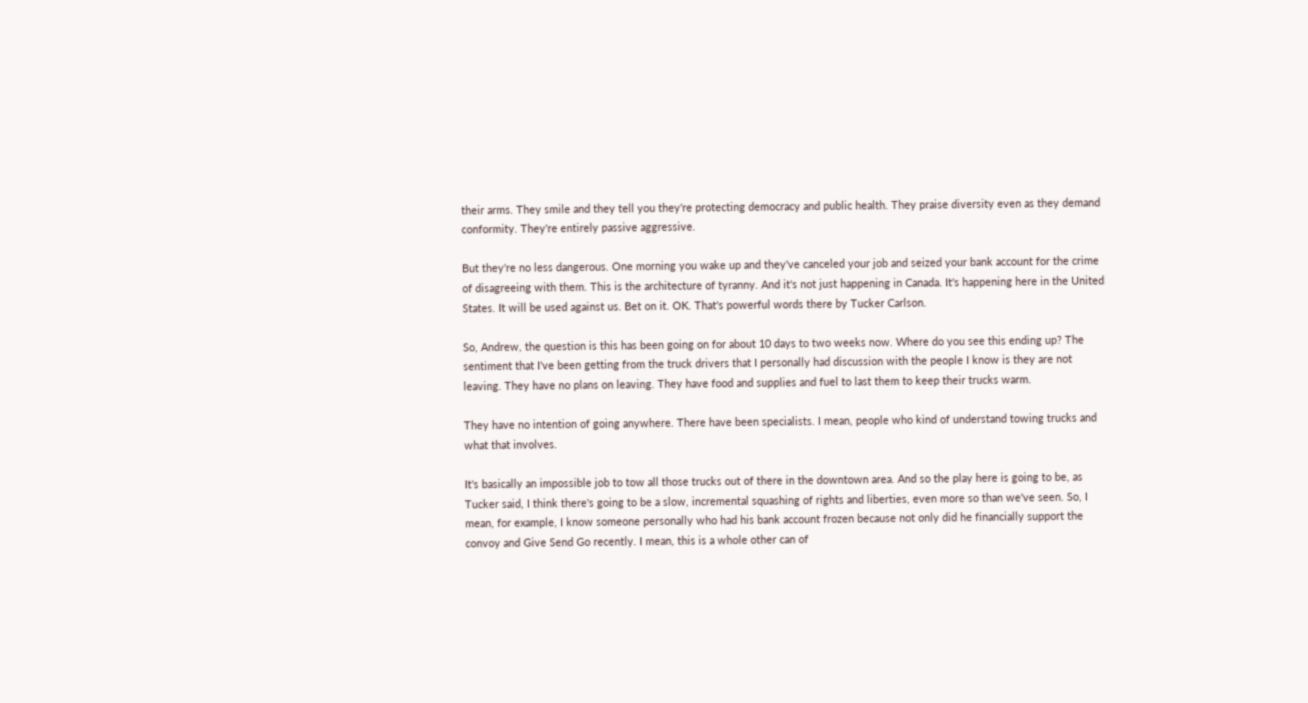their arms. They smile and they tell you they're protecting democracy and public health. They praise diversity even as they demand conformity. They're entirely passive aggressive.

But they're no less dangerous. One morning you wake up and they've canceled your job and seized your bank account for the crime of disagreeing with them. This is the architecture of tyranny. And it's not just happening in Canada. It's happening here in the United States. It will be used against us. Bet on it. OK. That's powerful words there by Tucker Carlson.

So, Andrew, the question is this has been going on for about 10 days to two weeks now. Where do you see this ending up? The sentiment that I've been getting from the truck drivers that I personally had discussion with the people I know is they are not leaving. They have no plans on leaving. They have food and supplies and fuel to last them to keep their trucks warm.

They have no intention of going anywhere. There have been specialists. I mean, people who kind of understand towing trucks and what that involves.

It's basically an impossible job to tow all those trucks out of there in the downtown area. And so the play here is going to be, as Tucker said, I think there's going to be a slow, incremental squashing of rights and liberties, even more so than we've seen. So, I mean, for example, I know someone personally who had his bank account frozen because not only did he financially support the convoy and Give Send Go recently. I mean, this is a whole other can of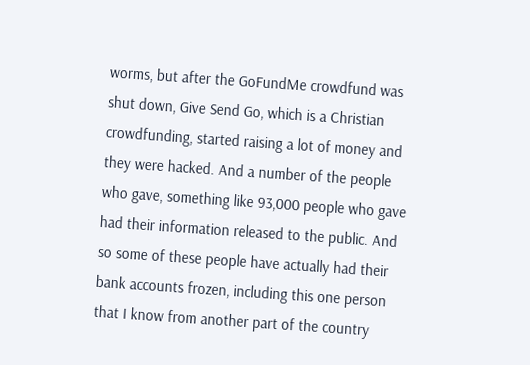worms, but after the GoFundMe crowdfund was shut down, Give Send Go, which is a Christian crowdfunding, started raising a lot of money and they were hacked. And a number of the people who gave, something like 93,000 people who gave had their information released to the public. And so some of these people have actually had their bank accounts frozen, including this one person that I know from another part of the country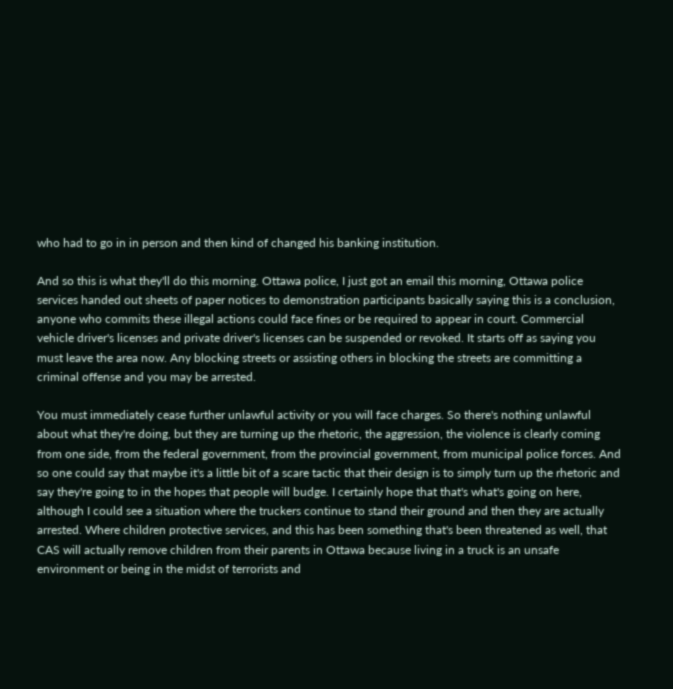who had to go in in person and then kind of changed his banking institution.

And so this is what they'll do this morning. Ottawa police, I just got an email this morning, Ottawa police services handed out sheets of paper notices to demonstration participants basically saying this is a conclusion, anyone who commits these illegal actions could face fines or be required to appear in court. Commercial vehicle driver's licenses and private driver's licenses can be suspended or revoked. It starts off as saying you must leave the area now. Any blocking streets or assisting others in blocking the streets are committing a criminal offense and you may be arrested.

You must immediately cease further unlawful activity or you will face charges. So there's nothing unlawful about what they're doing, but they are turning up the rhetoric, the aggression, the violence is clearly coming from one side, from the federal government, from the provincial government, from municipal police forces. And so one could say that maybe it's a little bit of a scare tactic that their design is to simply turn up the rhetoric and say they're going to in the hopes that people will budge. I certainly hope that that's what's going on here, although I could see a situation where the truckers continue to stand their ground and then they are actually arrested. Where children protective services, and this has been something that's been threatened as well, that CAS will actually remove children from their parents in Ottawa because living in a truck is an unsafe environment or being in the midst of terrorists and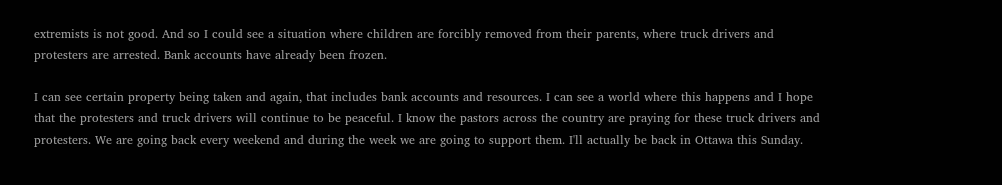extremists is not good. And so I could see a situation where children are forcibly removed from their parents, where truck drivers and protesters are arrested. Bank accounts have already been frozen.

I can see certain property being taken and again, that includes bank accounts and resources. I can see a world where this happens and I hope that the protesters and truck drivers will continue to be peaceful. I know the pastors across the country are praying for these truck drivers and protesters. We are going back every weekend and during the week we are going to support them. I'll actually be back in Ottawa this Sunday.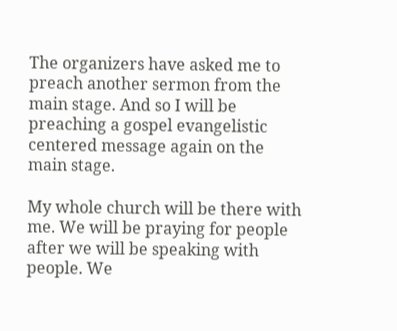The organizers have asked me to preach another sermon from the main stage. And so I will be preaching a gospel evangelistic centered message again on the main stage.

My whole church will be there with me. We will be praying for people after we will be speaking with people. We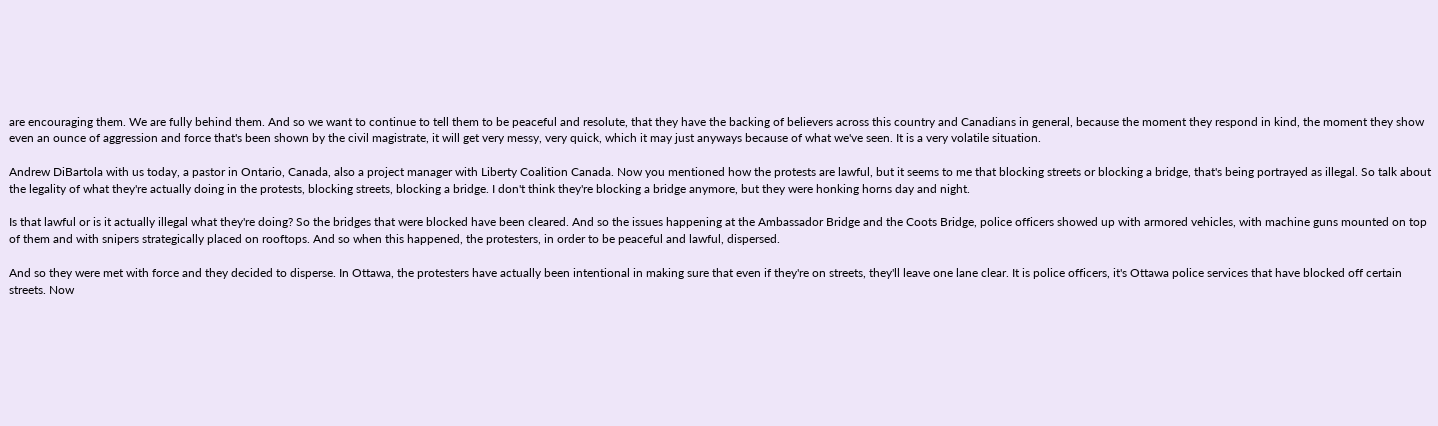are encouraging them. We are fully behind them. And so we want to continue to tell them to be peaceful and resolute, that they have the backing of believers across this country and Canadians in general, because the moment they respond in kind, the moment they show even an ounce of aggression and force that's been shown by the civil magistrate, it will get very messy, very quick, which it may just anyways because of what we've seen. It is a very volatile situation.

Andrew DiBartola with us today, a pastor in Ontario, Canada, also a project manager with Liberty Coalition Canada. Now you mentioned how the protests are lawful, but it seems to me that blocking streets or blocking a bridge, that's being portrayed as illegal. So talk about the legality of what they're actually doing in the protests, blocking streets, blocking a bridge. I don't think they're blocking a bridge anymore, but they were honking horns day and night.

Is that lawful or is it actually illegal what they're doing? So the bridges that were blocked have been cleared. And so the issues happening at the Ambassador Bridge and the Coots Bridge, police officers showed up with armored vehicles, with machine guns mounted on top of them and with snipers strategically placed on rooftops. And so when this happened, the protesters, in order to be peaceful and lawful, dispersed.

And so they were met with force and they decided to disperse. In Ottawa, the protesters have actually been intentional in making sure that even if they're on streets, they'll leave one lane clear. It is police officers, it's Ottawa police services that have blocked off certain streets. Now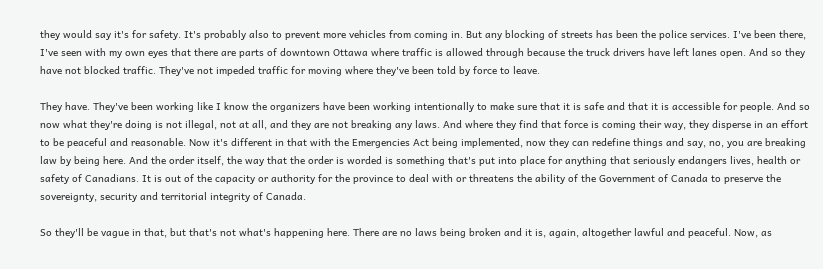they would say it's for safety. It's probably also to prevent more vehicles from coming in. But any blocking of streets has been the police services. I've been there, I've seen with my own eyes that there are parts of downtown Ottawa where traffic is allowed through because the truck drivers have left lanes open. And so they have not blocked traffic. They've not impeded traffic for moving where they've been told by force to leave.

They have. They've been working like I know the organizers have been working intentionally to make sure that it is safe and that it is accessible for people. And so now what they're doing is not illegal, not at all, and they are not breaking any laws. And where they find that force is coming their way, they disperse in an effort to be peaceful and reasonable. Now it's different in that with the Emergencies Act being implemented, now they can redefine things and say, no, you are breaking law by being here. And the order itself, the way that the order is worded is something that's put into place for anything that seriously endangers lives, health or safety of Canadians. It is out of the capacity or authority for the province to deal with or threatens the ability of the Government of Canada to preserve the sovereignty, security and territorial integrity of Canada.

So they'll be vague in that, but that's not what's happening here. There are no laws being broken and it is, again, altogether lawful and peaceful. Now, as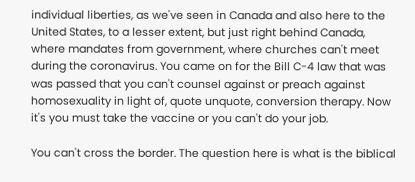individual liberties, as we've seen in Canada and also here to the United States, to a lesser extent, but just right behind Canada, where mandates from government, where churches can't meet during the coronavirus. You came on for the Bill C-4 law that was was passed that you can't counsel against or preach against homosexuality in light of, quote unquote, conversion therapy. Now it's you must take the vaccine or you can't do your job.

You can't cross the border. The question here is what is the biblical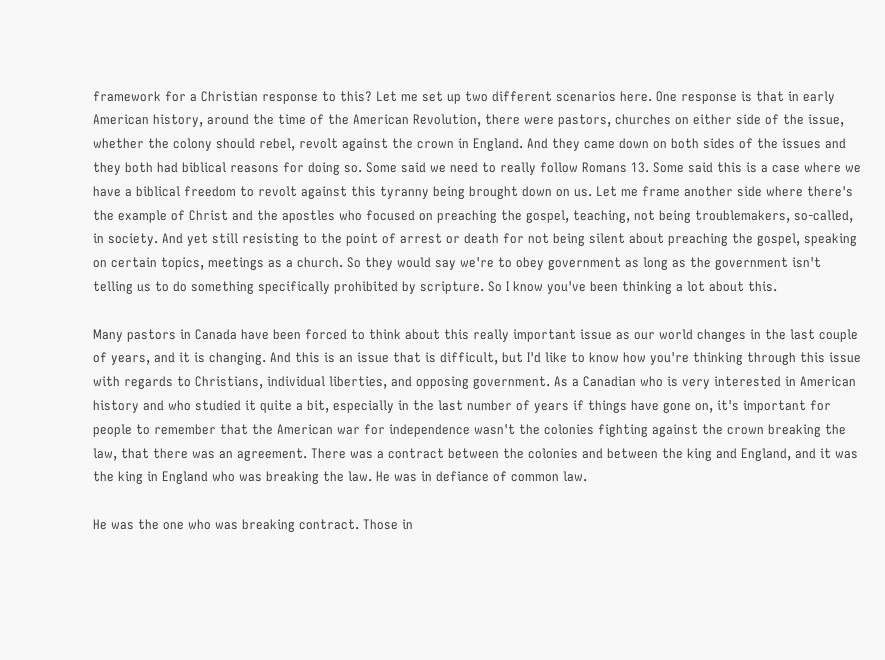framework for a Christian response to this? Let me set up two different scenarios here. One response is that in early American history, around the time of the American Revolution, there were pastors, churches on either side of the issue, whether the colony should rebel, revolt against the crown in England. And they came down on both sides of the issues and they both had biblical reasons for doing so. Some said we need to really follow Romans 13. Some said this is a case where we have a biblical freedom to revolt against this tyranny being brought down on us. Let me frame another side where there's the example of Christ and the apostles who focused on preaching the gospel, teaching, not being troublemakers, so-called, in society. And yet still resisting to the point of arrest or death for not being silent about preaching the gospel, speaking on certain topics, meetings as a church. So they would say we're to obey government as long as the government isn't telling us to do something specifically prohibited by scripture. So I know you've been thinking a lot about this.

Many pastors in Canada have been forced to think about this really important issue as our world changes in the last couple of years, and it is changing. And this is an issue that is difficult, but I'd like to know how you're thinking through this issue with regards to Christians, individual liberties, and opposing government. As a Canadian who is very interested in American history and who studied it quite a bit, especially in the last number of years if things have gone on, it's important for people to remember that the American war for independence wasn't the colonies fighting against the crown breaking the law, that there was an agreement. There was a contract between the colonies and between the king and England, and it was the king in England who was breaking the law. He was in defiance of common law.

He was the one who was breaking contract. Those in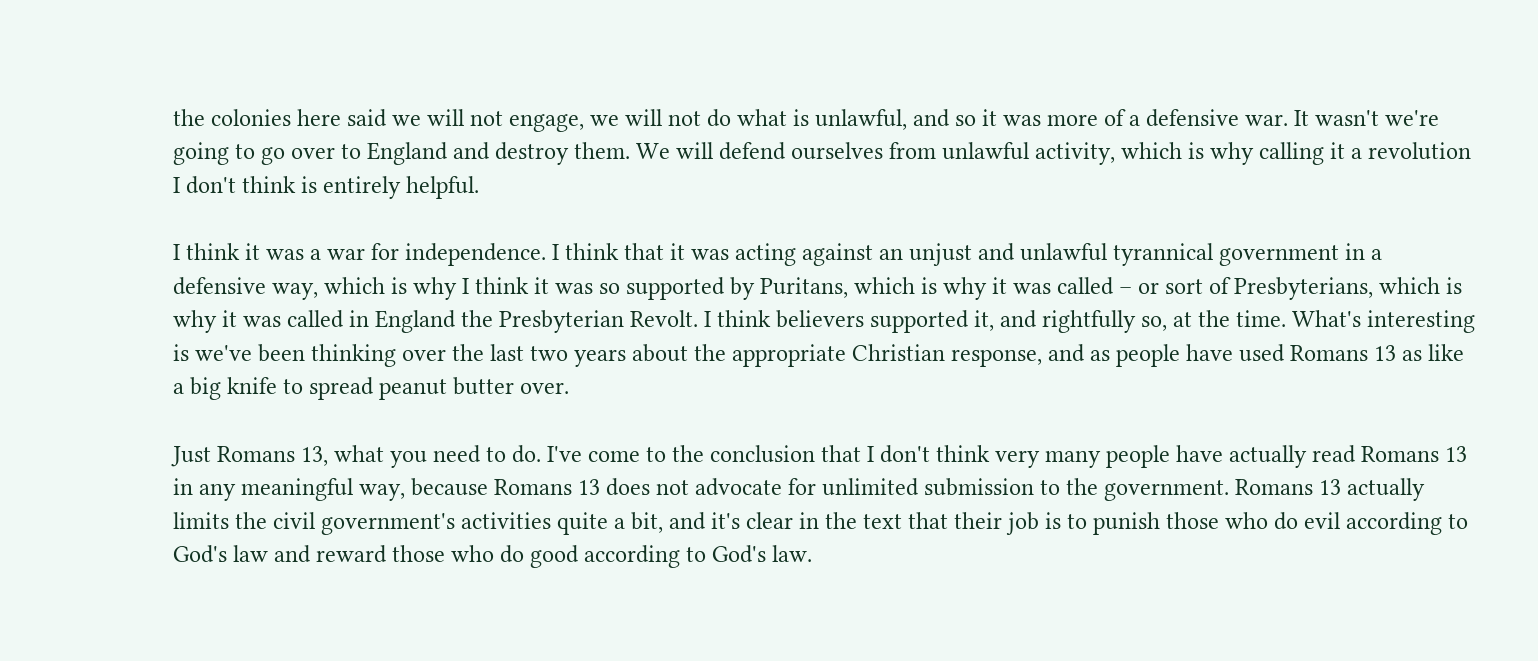the colonies here said we will not engage, we will not do what is unlawful, and so it was more of a defensive war. It wasn't we're going to go over to England and destroy them. We will defend ourselves from unlawful activity, which is why calling it a revolution I don't think is entirely helpful.

I think it was a war for independence. I think that it was acting against an unjust and unlawful tyrannical government in a defensive way, which is why I think it was so supported by Puritans, which is why it was called – or sort of Presbyterians, which is why it was called in England the Presbyterian Revolt. I think believers supported it, and rightfully so, at the time. What's interesting is we've been thinking over the last two years about the appropriate Christian response, and as people have used Romans 13 as like a big knife to spread peanut butter over.

Just Romans 13, what you need to do. I've come to the conclusion that I don't think very many people have actually read Romans 13 in any meaningful way, because Romans 13 does not advocate for unlimited submission to the government. Romans 13 actually limits the civil government's activities quite a bit, and it's clear in the text that their job is to punish those who do evil according to God's law and reward those who do good according to God's law.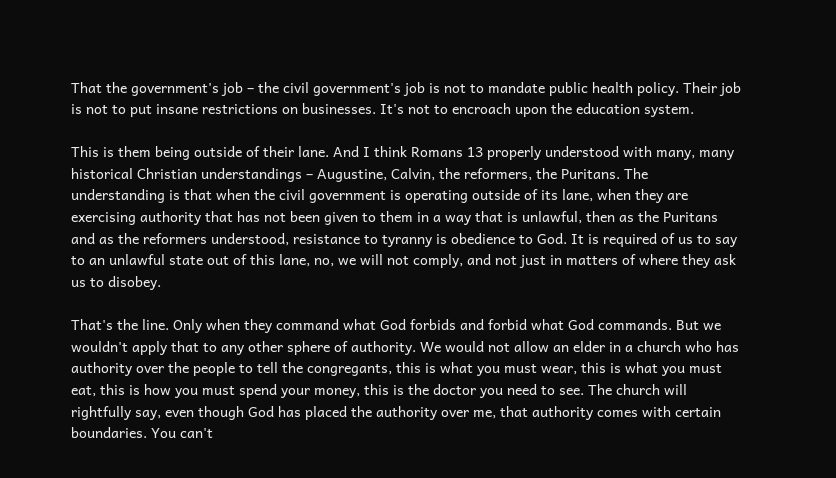That the government's job – the civil government's job is not to mandate public health policy. Their job is not to put insane restrictions on businesses. It's not to encroach upon the education system.

This is them being outside of their lane. And I think Romans 13 properly understood with many, many historical Christian understandings – Augustine, Calvin, the reformers, the Puritans. The understanding is that when the civil government is operating outside of its lane, when they are exercising authority that has not been given to them in a way that is unlawful, then as the Puritans and as the reformers understood, resistance to tyranny is obedience to God. It is required of us to say to an unlawful state out of this lane, no, we will not comply, and not just in matters of where they ask us to disobey.

That's the line. Only when they command what God forbids and forbid what God commands. But we wouldn't apply that to any other sphere of authority. We would not allow an elder in a church who has authority over the people to tell the congregants, this is what you must wear, this is what you must eat, this is how you must spend your money, this is the doctor you need to see. The church will rightfully say, even though God has placed the authority over me, that authority comes with certain boundaries. You can't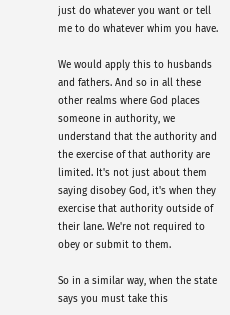just do whatever you want or tell me to do whatever whim you have.

We would apply this to husbands and fathers. And so in all these other realms where God places someone in authority, we understand that the authority and the exercise of that authority are limited. It's not just about them saying disobey God, it's when they exercise that authority outside of their lane. We're not required to obey or submit to them.

So in a similar way, when the state says you must take this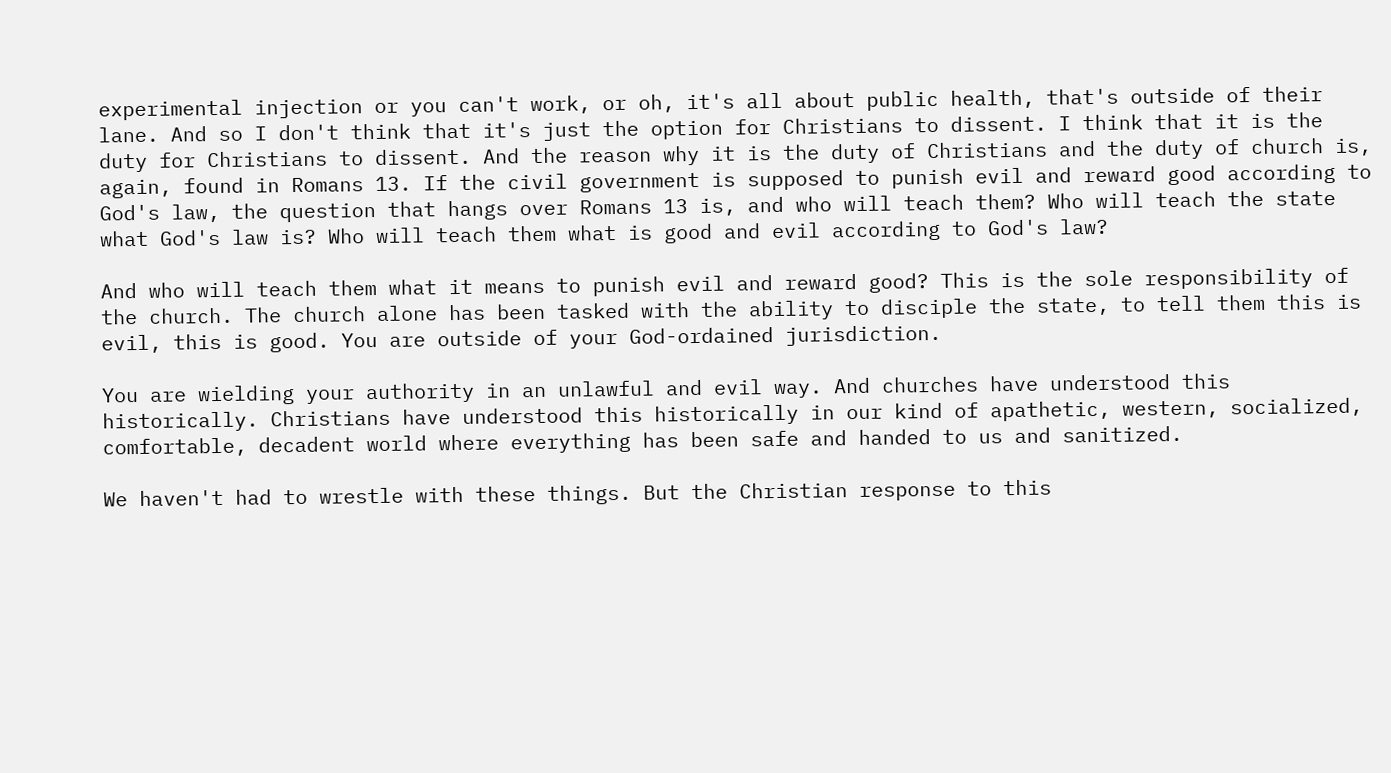experimental injection or you can't work, or oh, it's all about public health, that's outside of their lane. And so I don't think that it's just the option for Christians to dissent. I think that it is the duty for Christians to dissent. And the reason why it is the duty of Christians and the duty of church is, again, found in Romans 13. If the civil government is supposed to punish evil and reward good according to God's law, the question that hangs over Romans 13 is, and who will teach them? Who will teach the state what God's law is? Who will teach them what is good and evil according to God's law?

And who will teach them what it means to punish evil and reward good? This is the sole responsibility of the church. The church alone has been tasked with the ability to disciple the state, to tell them this is evil, this is good. You are outside of your God-ordained jurisdiction.

You are wielding your authority in an unlawful and evil way. And churches have understood this historically. Christians have understood this historically in our kind of apathetic, western, socialized, comfortable, decadent world where everything has been safe and handed to us and sanitized.

We haven't had to wrestle with these things. But the Christian response to this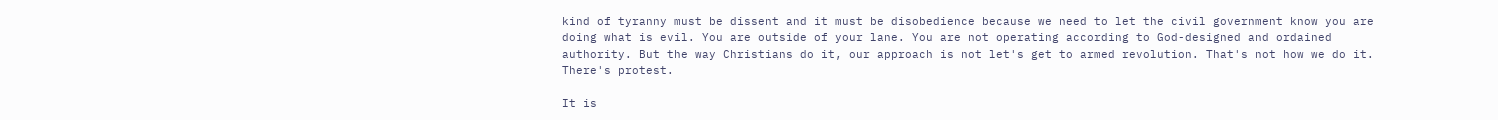kind of tyranny must be dissent and it must be disobedience because we need to let the civil government know you are doing what is evil. You are outside of your lane. You are not operating according to God-designed and ordained authority. But the way Christians do it, our approach is not let's get to armed revolution. That's not how we do it. There's protest.

It is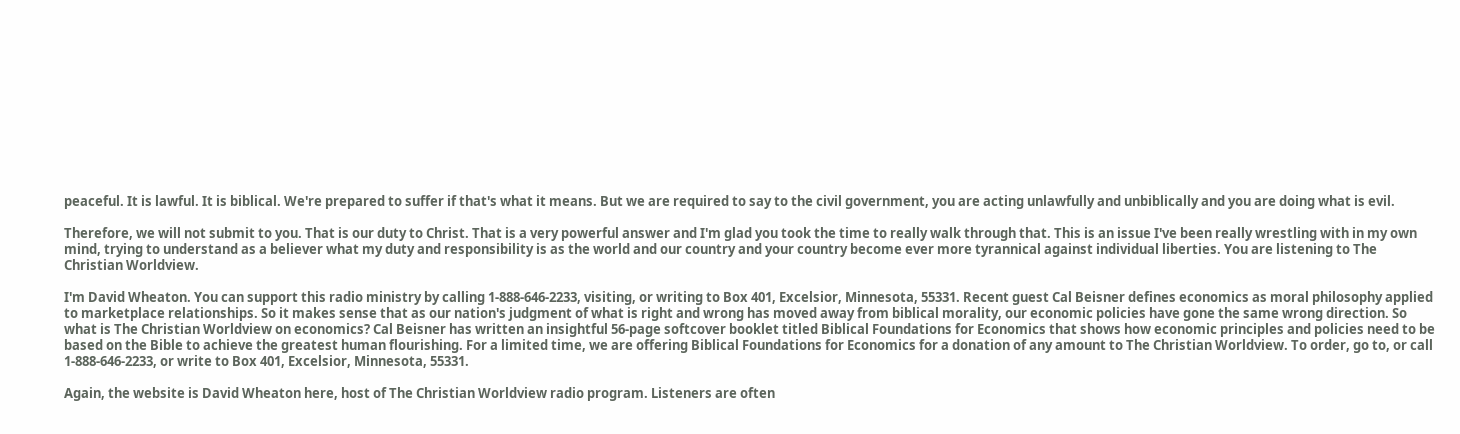peaceful. It is lawful. It is biblical. We're prepared to suffer if that's what it means. But we are required to say to the civil government, you are acting unlawfully and unbiblically and you are doing what is evil.

Therefore, we will not submit to you. That is our duty to Christ. That is a very powerful answer and I'm glad you took the time to really walk through that. This is an issue I've been really wrestling with in my own mind, trying to understand as a believer what my duty and responsibility is as the world and our country and your country become ever more tyrannical against individual liberties. You are listening to The Christian Worldview.

I'm David Wheaton. You can support this radio ministry by calling 1-888-646-2233, visiting, or writing to Box 401, Excelsior, Minnesota, 55331. Recent guest Cal Beisner defines economics as moral philosophy applied to marketplace relationships. So it makes sense that as our nation's judgment of what is right and wrong has moved away from biblical morality, our economic policies have gone the same wrong direction. So what is The Christian Worldview on economics? Cal Beisner has written an insightful 56-page softcover booklet titled Biblical Foundations for Economics that shows how economic principles and policies need to be based on the Bible to achieve the greatest human flourishing. For a limited time, we are offering Biblical Foundations for Economics for a donation of any amount to The Christian Worldview. To order, go to, or call 1-888-646-2233, or write to Box 401, Excelsior, Minnesota, 55331.

Again, the website is David Wheaton here, host of The Christian Worldview radio program. Listeners are often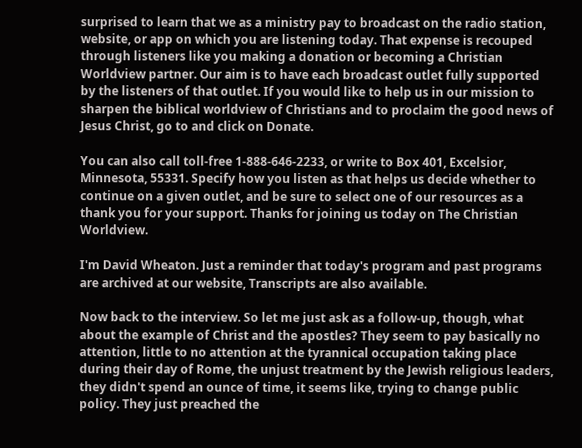surprised to learn that we as a ministry pay to broadcast on the radio station, website, or app on which you are listening today. That expense is recouped through listeners like you making a donation or becoming a Christian Worldview partner. Our aim is to have each broadcast outlet fully supported by the listeners of that outlet. If you would like to help us in our mission to sharpen the biblical worldview of Christians and to proclaim the good news of Jesus Christ, go to and click on Donate.

You can also call toll-free 1-888-646-2233, or write to Box 401, Excelsior, Minnesota, 55331. Specify how you listen as that helps us decide whether to continue on a given outlet, and be sure to select one of our resources as a thank you for your support. Thanks for joining us today on The Christian Worldview.

I'm David Wheaton. Just a reminder that today's program and past programs are archived at our website, Transcripts are also available.

Now back to the interview. So let me just ask as a follow-up, though, what about the example of Christ and the apostles? They seem to pay basically no attention, little to no attention at the tyrannical occupation taking place during their day of Rome, the unjust treatment by the Jewish religious leaders, they didn't spend an ounce of time, it seems like, trying to change public policy. They just preached the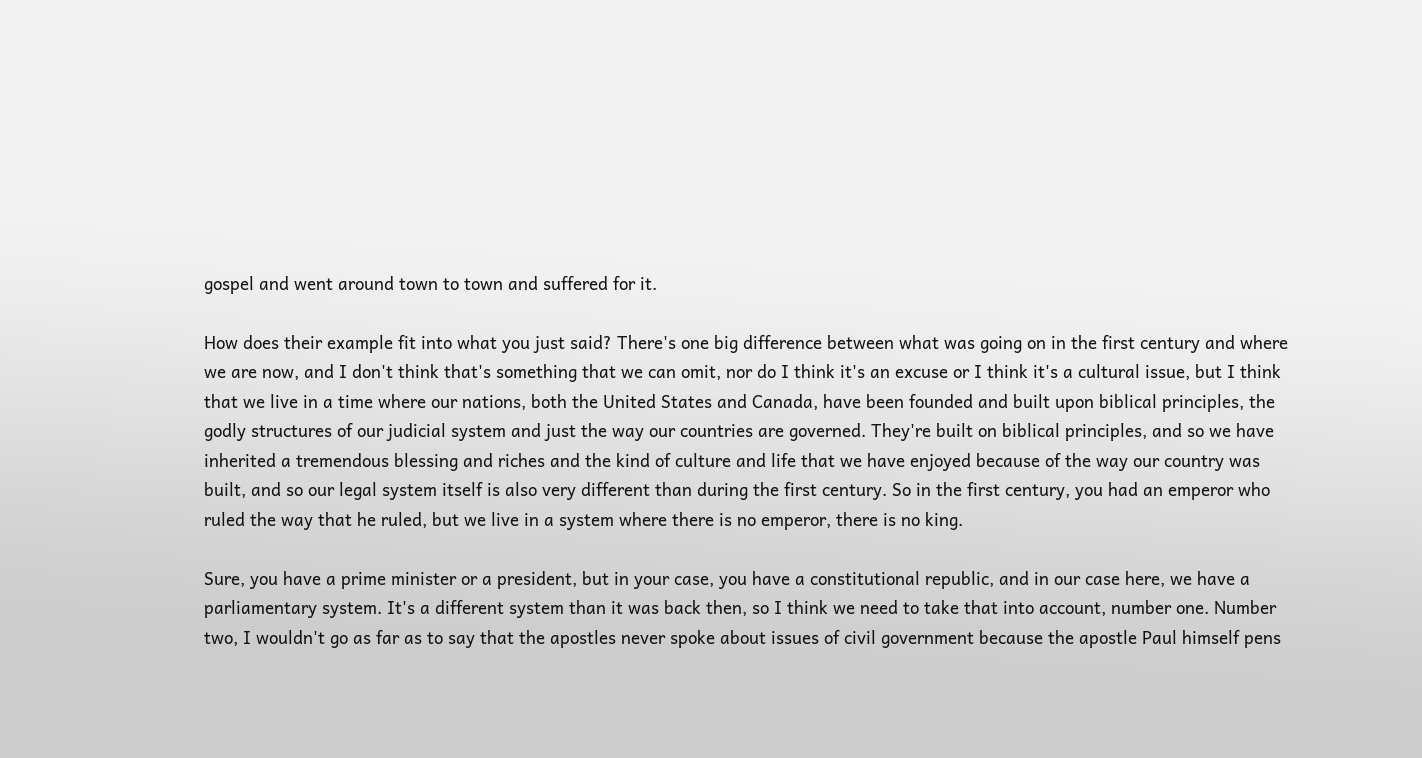gospel and went around town to town and suffered for it.

How does their example fit into what you just said? There's one big difference between what was going on in the first century and where we are now, and I don't think that's something that we can omit, nor do I think it's an excuse or I think it's a cultural issue, but I think that we live in a time where our nations, both the United States and Canada, have been founded and built upon biblical principles, the godly structures of our judicial system and just the way our countries are governed. They're built on biblical principles, and so we have inherited a tremendous blessing and riches and the kind of culture and life that we have enjoyed because of the way our country was built, and so our legal system itself is also very different than during the first century. So in the first century, you had an emperor who ruled the way that he ruled, but we live in a system where there is no emperor, there is no king.

Sure, you have a prime minister or a president, but in your case, you have a constitutional republic, and in our case here, we have a parliamentary system. It's a different system than it was back then, so I think we need to take that into account, number one. Number two, I wouldn't go as far as to say that the apostles never spoke about issues of civil government because the apostle Paul himself pens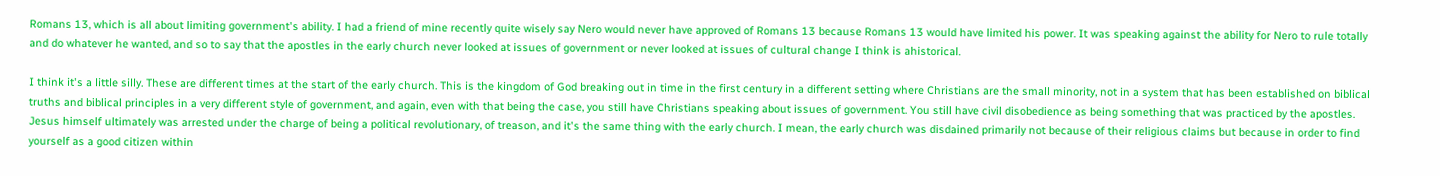Romans 13, which is all about limiting government's ability. I had a friend of mine recently quite wisely say Nero would never have approved of Romans 13 because Romans 13 would have limited his power. It was speaking against the ability for Nero to rule totally and do whatever he wanted, and so to say that the apostles in the early church never looked at issues of government or never looked at issues of cultural change I think is ahistorical.

I think it's a little silly. These are different times at the start of the early church. This is the kingdom of God breaking out in time in the first century in a different setting where Christians are the small minority, not in a system that has been established on biblical truths and biblical principles in a very different style of government, and again, even with that being the case, you still have Christians speaking about issues of government. You still have civil disobedience as being something that was practiced by the apostles. Jesus himself ultimately was arrested under the charge of being a political revolutionary, of treason, and it's the same thing with the early church. I mean, the early church was disdained primarily not because of their religious claims but because in order to find yourself as a good citizen within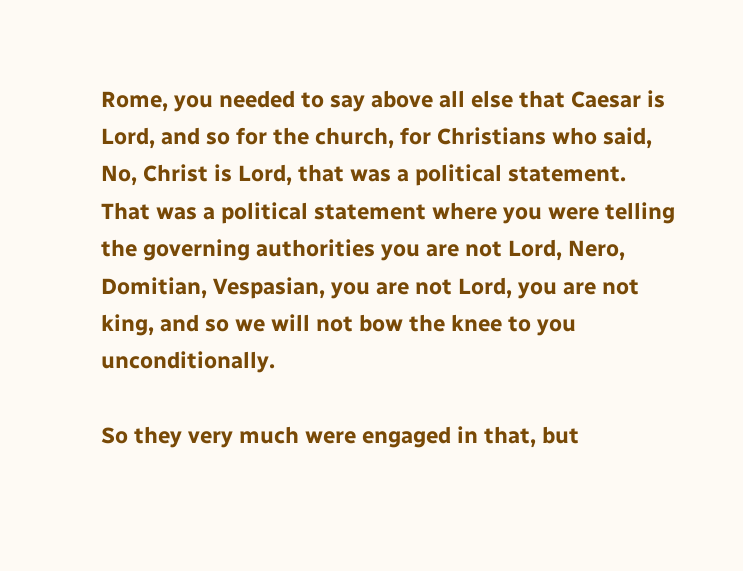Rome, you needed to say above all else that Caesar is Lord, and so for the church, for Christians who said, No, Christ is Lord, that was a political statement. That was a political statement where you were telling the governing authorities you are not Lord, Nero, Domitian, Vespasian, you are not Lord, you are not king, and so we will not bow the knee to you unconditionally.

So they very much were engaged in that, but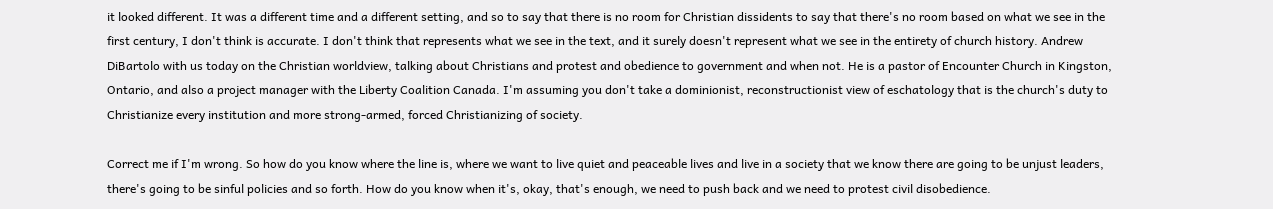it looked different. It was a different time and a different setting, and so to say that there is no room for Christian dissidents to say that there's no room based on what we see in the first century, I don't think is accurate. I don't think that represents what we see in the text, and it surely doesn't represent what we see in the entirety of church history. Andrew DiBartolo with us today on the Christian worldview, talking about Christians and protest and obedience to government and when not. He is a pastor of Encounter Church in Kingston, Ontario, and also a project manager with the Liberty Coalition Canada. I'm assuming you don't take a dominionist, reconstructionist view of eschatology that is the church's duty to Christianize every institution and more strong-armed, forced Christianizing of society.

Correct me if I'm wrong. So how do you know where the line is, where we want to live quiet and peaceable lives and live in a society that we know there are going to be unjust leaders, there's going to be sinful policies and so forth. How do you know when it's, okay, that's enough, we need to push back and we need to protest civil disobedience.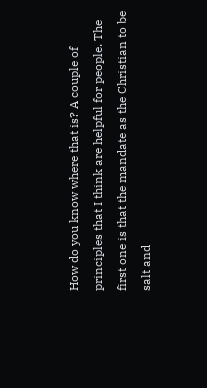How do you know where that is? A couple of principles that I think are helpful for people. The first one is that the mandate as the Christian to be salt and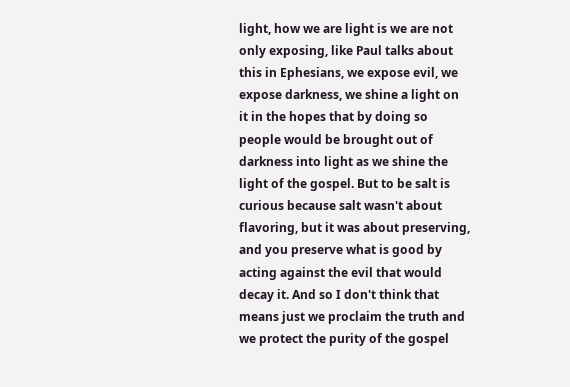light, how we are light is we are not only exposing, like Paul talks about this in Ephesians, we expose evil, we expose darkness, we shine a light on it in the hopes that by doing so people would be brought out of darkness into light as we shine the light of the gospel. But to be salt is curious because salt wasn't about flavoring, but it was about preserving, and you preserve what is good by acting against the evil that would decay it. And so I don't think that means just we proclaim the truth and we protect the purity of the gospel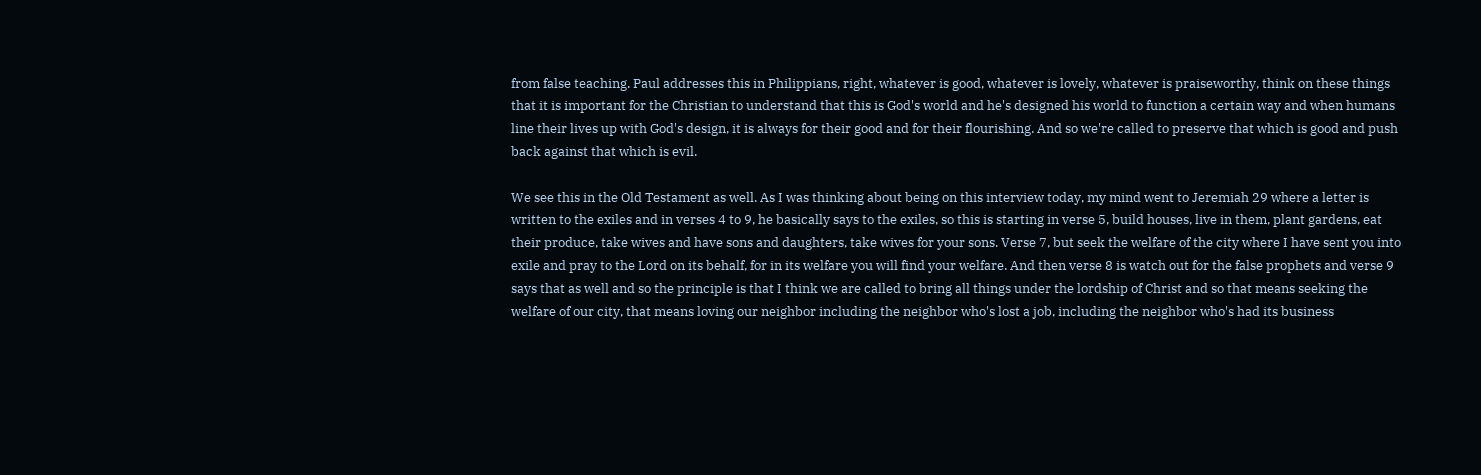from false teaching. Paul addresses this in Philippians, right, whatever is good, whatever is lovely, whatever is praiseworthy, think on these things that it is important for the Christian to understand that this is God's world and he's designed his world to function a certain way and when humans line their lives up with God's design, it is always for their good and for their flourishing. And so we're called to preserve that which is good and push back against that which is evil.

We see this in the Old Testament as well. As I was thinking about being on this interview today, my mind went to Jeremiah 29 where a letter is written to the exiles and in verses 4 to 9, he basically says to the exiles, so this is starting in verse 5, build houses, live in them, plant gardens, eat their produce, take wives and have sons and daughters, take wives for your sons. Verse 7, but seek the welfare of the city where I have sent you into exile and pray to the Lord on its behalf, for in its welfare you will find your welfare. And then verse 8 is watch out for the false prophets and verse 9 says that as well and so the principle is that I think we are called to bring all things under the lordship of Christ and so that means seeking the welfare of our city, that means loving our neighbor including the neighbor who's lost a job, including the neighbor who's had its business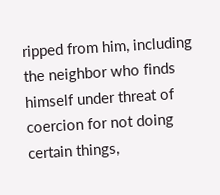ripped from him, including the neighbor who finds himself under threat of coercion for not doing certain things,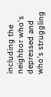including the neighbor who's depressed and who's struggling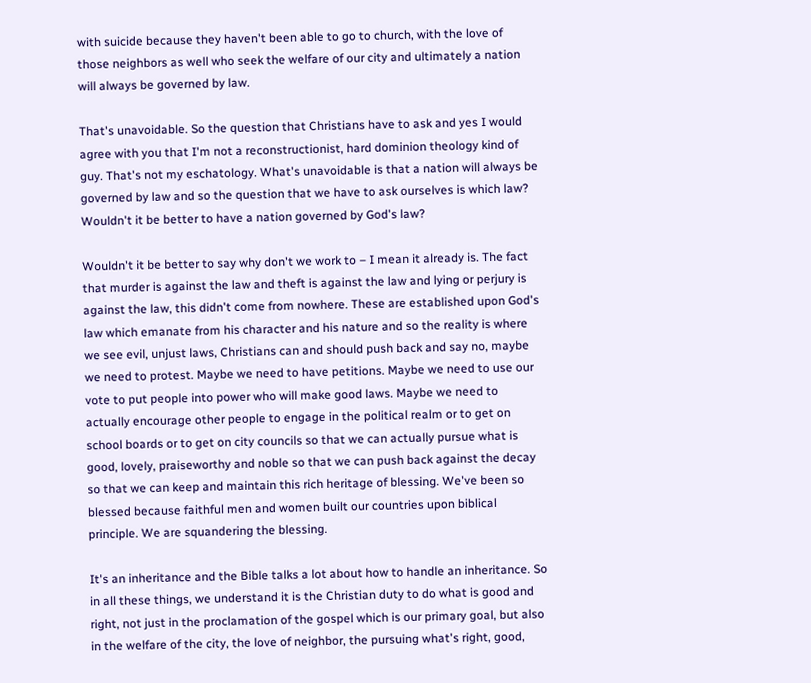with suicide because they haven't been able to go to church, with the love of those neighbors as well who seek the welfare of our city and ultimately a nation will always be governed by law.

That's unavoidable. So the question that Christians have to ask and yes I would agree with you that I'm not a reconstructionist, hard dominion theology kind of guy. That's not my eschatology. What's unavoidable is that a nation will always be governed by law and so the question that we have to ask ourselves is which law? Wouldn't it be better to have a nation governed by God's law?

Wouldn't it be better to say why don't we work to – I mean it already is. The fact that murder is against the law and theft is against the law and lying or perjury is against the law, this didn't come from nowhere. These are established upon God's law which emanate from his character and his nature and so the reality is where we see evil, unjust laws, Christians can and should push back and say no, maybe we need to protest. Maybe we need to have petitions. Maybe we need to use our vote to put people into power who will make good laws. Maybe we need to actually encourage other people to engage in the political realm or to get on school boards or to get on city councils so that we can actually pursue what is good, lovely, praiseworthy and noble so that we can push back against the decay so that we can keep and maintain this rich heritage of blessing. We've been so blessed because faithful men and women built our countries upon biblical principle. We are squandering the blessing.

It's an inheritance and the Bible talks a lot about how to handle an inheritance. So in all these things, we understand it is the Christian duty to do what is good and right, not just in the proclamation of the gospel which is our primary goal, but also in the welfare of the city, the love of neighbor, the pursuing what's right, good,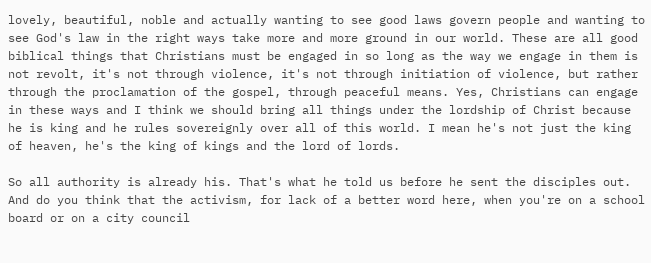lovely, beautiful, noble and actually wanting to see good laws govern people and wanting to see God's law in the right ways take more and more ground in our world. These are all good biblical things that Christians must be engaged in so long as the way we engage in them is not revolt, it's not through violence, it's not through initiation of violence, but rather through the proclamation of the gospel, through peaceful means. Yes, Christians can engage in these ways and I think we should bring all things under the lordship of Christ because he is king and he rules sovereignly over all of this world. I mean he's not just the king of heaven, he's the king of kings and the lord of lords.

So all authority is already his. That's what he told us before he sent the disciples out. And do you think that the activism, for lack of a better word here, when you're on a school board or on a city council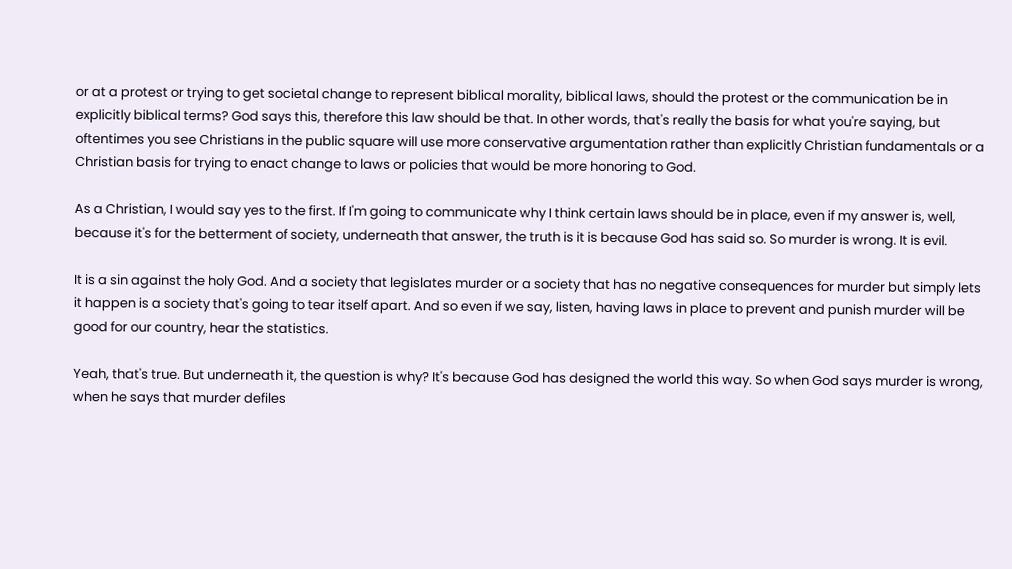or at a protest or trying to get societal change to represent biblical morality, biblical laws, should the protest or the communication be in explicitly biblical terms? God says this, therefore this law should be that. In other words, that's really the basis for what you're saying, but oftentimes you see Christians in the public square will use more conservative argumentation rather than explicitly Christian fundamentals or a Christian basis for trying to enact change to laws or policies that would be more honoring to God.

As a Christian, I would say yes to the first. If I'm going to communicate why I think certain laws should be in place, even if my answer is, well, because it's for the betterment of society, underneath that answer, the truth is it is because God has said so. So murder is wrong. It is evil.

It is a sin against the holy God. And a society that legislates murder or a society that has no negative consequences for murder but simply lets it happen is a society that's going to tear itself apart. And so even if we say, listen, having laws in place to prevent and punish murder will be good for our country, hear the statistics.

Yeah, that's true. But underneath it, the question is why? It's because God has designed the world this way. So when God says murder is wrong, when he says that murder defiles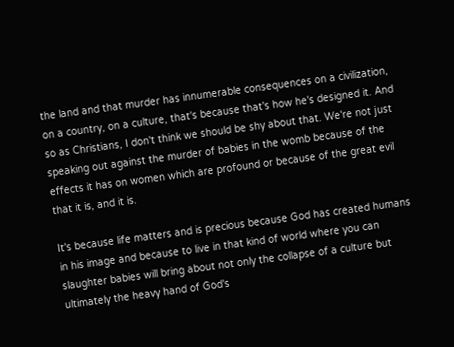the land and that murder has innumerable consequences on a civilization, on a country, on a culture, that's because that's how he's designed it. And so as Christians, I don't think we should be shy about that. We're not just speaking out against the murder of babies in the womb because of the effects it has on women which are profound or because of the great evil that it is, and it is.

It's because life matters and is precious because God has created humans in his image and because to live in that kind of world where you can slaughter babies will bring about not only the collapse of a culture but ultimately the heavy hand of God's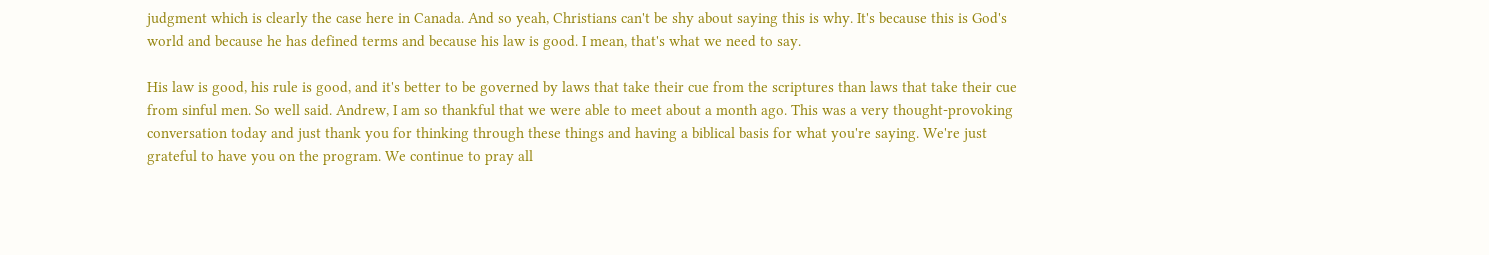judgment which is clearly the case here in Canada. And so yeah, Christians can't be shy about saying this is why. It's because this is God's world and because he has defined terms and because his law is good. I mean, that's what we need to say.

His law is good, his rule is good, and it's better to be governed by laws that take their cue from the scriptures than laws that take their cue from sinful men. So well said. Andrew, I am so thankful that we were able to meet about a month ago. This was a very thought-provoking conversation today and just thank you for thinking through these things and having a biblical basis for what you're saying. We're just grateful to have you on the program. We continue to pray all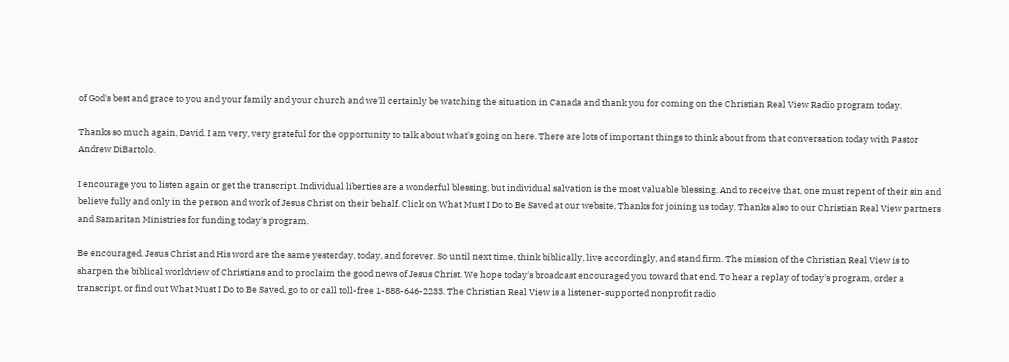of God's best and grace to you and your family and your church and we'll certainly be watching the situation in Canada and thank you for coming on the Christian Real View Radio program today.

Thanks so much again, David. I am very, very grateful for the opportunity to talk about what's going on here. There are lots of important things to think about from that conversation today with Pastor Andrew DiBartolo.

I encourage you to listen again or get the transcript. Individual liberties are a wonderful blessing, but individual salvation is the most valuable blessing. And to receive that, one must repent of their sin and believe fully and only in the person and work of Jesus Christ on their behalf. Click on What Must I Do to Be Saved at our website, Thanks for joining us today. Thanks also to our Christian Real View partners and Samaritan Ministries for funding today's program.

Be encouraged. Jesus Christ and His word are the same yesterday, today, and forever. So until next time, think biblically, live accordingly, and stand firm. The mission of the Christian Real View is to sharpen the biblical worldview of Christians and to proclaim the good news of Jesus Christ. We hope today's broadcast encouraged you toward that end. To hear a replay of today's program, order a transcript, or find out What Must I Do to Be Saved, go to or call toll-free 1-888-646-2233. The Christian Real View is a listener-supported nonprofit radio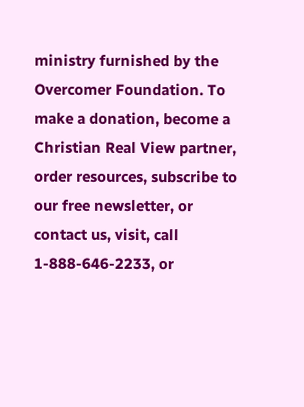ministry furnished by the Overcomer Foundation. To make a donation, become a Christian Real View partner, order resources, subscribe to our free newsletter, or contact us, visit, call 1-888-646-2233, or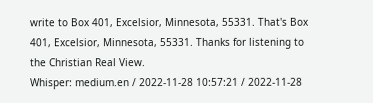write to Box 401, Excelsior, Minnesota, 55331. That's Box 401, Excelsior, Minnesota, 55331. Thanks for listening to the Christian Real View.
Whisper: medium.en / 2022-11-28 10:57:21 / 2022-11-28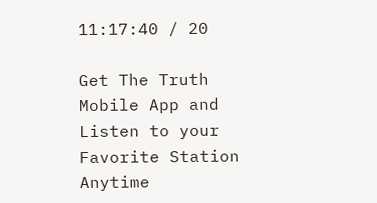11:17:40 / 20

Get The Truth Mobile App and Listen to your Favorite Station Anytime